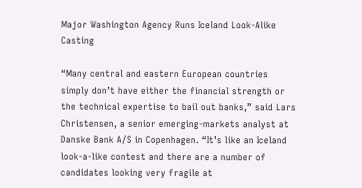Major Washington Agency Runs Iceland Look-Alike Casting

“Many central and eastern European countries simply don’t have either the financial strength or the technical expertise to bail out banks,” said Lars Christensen, a senior emerging-markets analyst at Danske Bank A/S in Copenhagen. “It’s like an Iceland look-a-like contest and there are a number of candidates looking very fragile at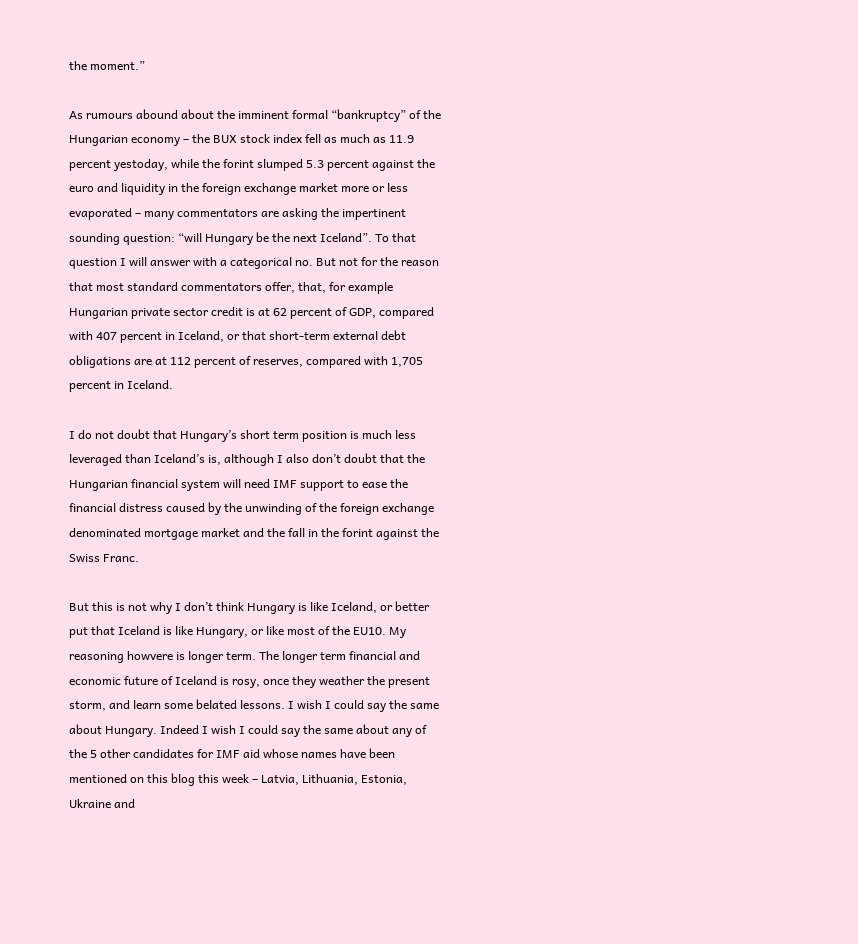the moment.”

As rumours abound about the imminent formal “bankruptcy” of the Hungarian economy – the BUX stock index fell as much as 11.9 percent yestoday, while the forint slumped 5.3 percent against the euro and liquidity in the foreign exchange market more or less evaporated – many commentators are asking the impertinent sounding question: “will Hungary be the next Iceland”. To that question I will answer with a categorical no. But not for the reason that most standard commentators offer, that, for example Hungarian private sector credit is at 62 percent of GDP, compared with 407 percent in Iceland, or that short-term external debt obligations are at 112 percent of reserves, compared with 1,705 percent in Iceland.

I do not doubt that Hungary’s short term position is much less leveraged than Iceland’s is, although I also don’t doubt that the Hungarian financial system will need IMF support to ease the financial distress caused by the unwinding of the foreign exchange denominated mortgage market and the fall in the forint against the Swiss Franc.

But this is not why I don’t think Hungary is like Iceland, or better put that Iceland is like Hungary, or like most of the EU10. My reasoning howvere is longer term. The longer term financial and economic future of Iceland is rosy, once they weather the present storm, and learn some belated lessons. I wish I could say the same about Hungary. Indeed I wish I could say the same about any of the 5 other candidates for IMF aid whose names have been mentioned on this blog this week – Latvia, Lithuania, Estonia, Ukraine and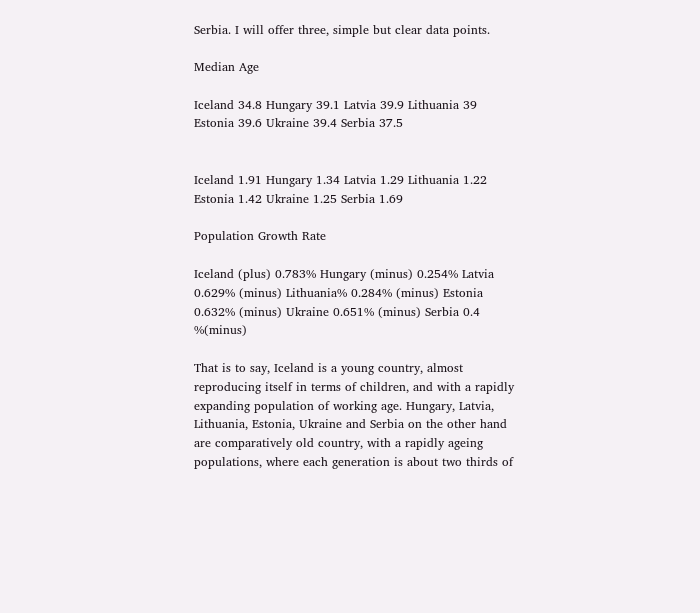Serbia. I will offer three, simple but clear data points.

Median Age

Iceland 34.8 Hungary 39.1 Latvia 39.9 Lithuania 39 Estonia 39.6 Ukraine 39.4 Serbia 37.5


Iceland 1.91 Hungary 1.34 Latvia 1.29 Lithuania 1.22 Estonia 1.42 Ukraine 1.25 Serbia 1.69

Population Growth Rate

Iceland (plus) 0.783% Hungary (minus) 0.254% Latvia 0.629% (minus) Lithuania% 0.284% (minus) Estonia 0.632% (minus) Ukraine 0.651% (minus) Serbia 0.4 %(minus)

That is to say, Iceland is a young country, almost reproducing itself in terms of children, and with a rapidly expanding population of working age. Hungary, Latvia, Lithuania, Estonia, Ukraine and Serbia on the other hand are comparatively old country, with a rapidly ageing populations, where each generation is about two thirds of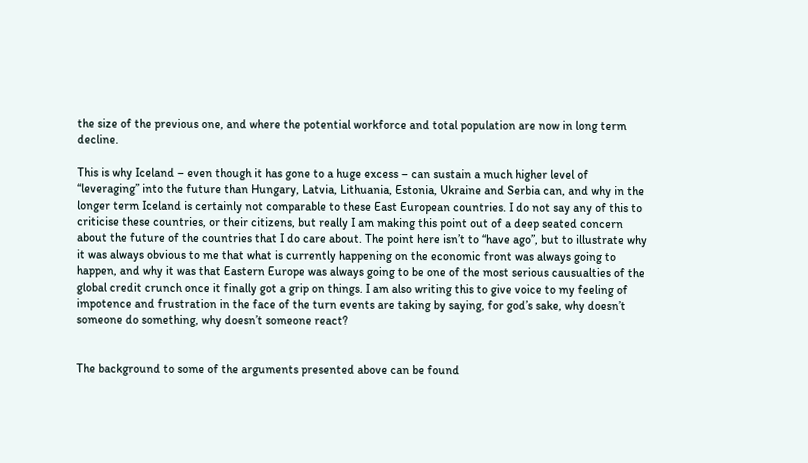the size of the previous one, and where the potential workforce and total population are now in long term decline.

This is why Iceland – even though it has gone to a huge excess – can sustain a much higher level of “leveraging” into the future than Hungary, Latvia, Lithuania, Estonia, Ukraine and Serbia can, and why in the longer term Iceland is certainly not comparable to these East European countries. I do not say any of this to criticise these countries, or their citizens, but really I am making this point out of a deep seated concern about the future of the countries that I do care about. The point here isn’t to “have ago”, but to illustrate why it was always obvious to me that what is currently happening on the economic front was always going to happen, and why it was that Eastern Europe was always going to be one of the most serious causualties of the global credit crunch once it finally got a grip on things. I am also writing this to give voice to my feeling of impotence and frustration in the face of the turn events are taking by saying, for god’s sake, why doesn’t someone do something, why doesn’t someone react?


The background to some of the arguments presented above can be found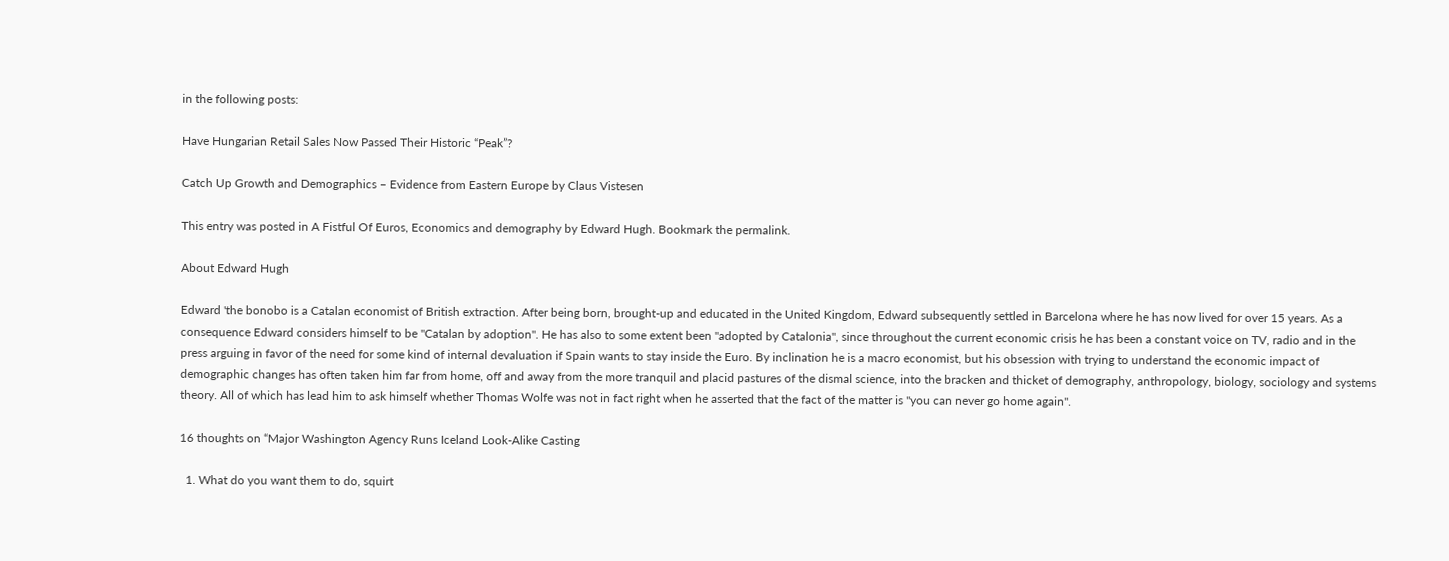in the following posts:

Have Hungarian Retail Sales Now Passed Their Historic “Peak”?

Catch Up Growth and Demographics – Evidence from Eastern Europe by Claus Vistesen

This entry was posted in A Fistful Of Euros, Economics and demography by Edward Hugh. Bookmark the permalink.

About Edward Hugh

Edward 'the bonobo is a Catalan economist of British extraction. After being born, brought-up and educated in the United Kingdom, Edward subsequently settled in Barcelona where he has now lived for over 15 years. As a consequence Edward considers himself to be "Catalan by adoption". He has also to some extent been "adopted by Catalonia", since throughout the current economic crisis he has been a constant voice on TV, radio and in the press arguing in favor of the need for some kind of internal devaluation if Spain wants to stay inside the Euro. By inclination he is a macro economist, but his obsession with trying to understand the economic impact of demographic changes has often taken him far from home, off and away from the more tranquil and placid pastures of the dismal science, into the bracken and thicket of demography, anthropology, biology, sociology and systems theory. All of which has lead him to ask himself whether Thomas Wolfe was not in fact right when he asserted that the fact of the matter is "you can never go home again".

16 thoughts on “Major Washington Agency Runs Iceland Look-Alike Casting

  1. What do you want them to do, squirt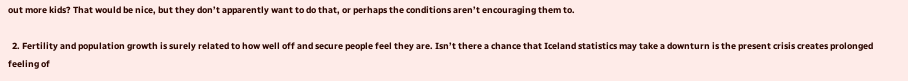out more kids? That would be nice, but they don’t apparently want to do that, or perhaps the conditions aren’t encouraging them to.

  2. Fertility and population growth is surely related to how well off and secure people feel they are. Isn’t there a chance that Iceland statistics may take a downturn is the present crisis creates prolonged feeling of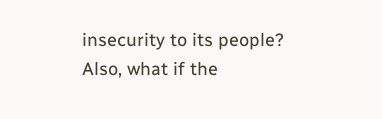insecurity to its people? Also, what if the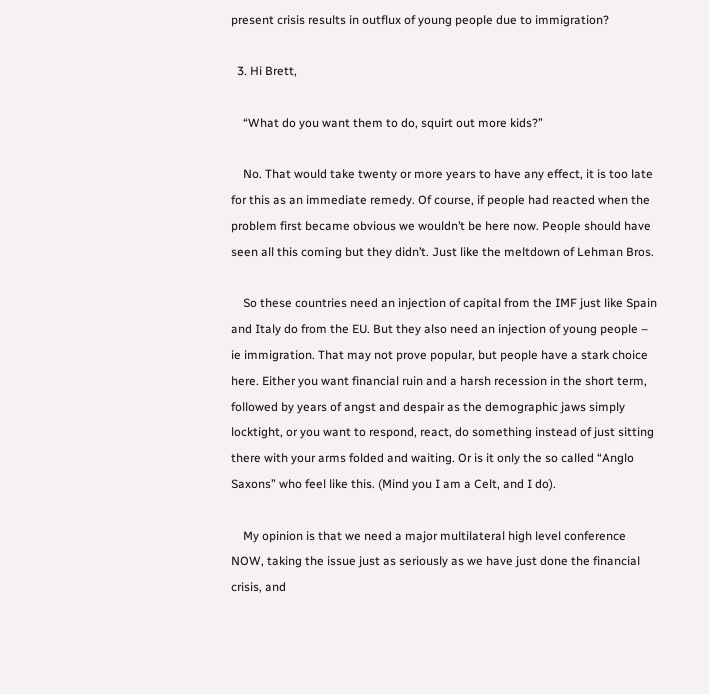present crisis results in outflux of young people due to immigration?

  3. Hi Brett,

    “What do you want them to do, squirt out more kids?”

    No. That would take twenty or more years to have any effect, it is too late for this as an immediate remedy. Of course, if people had reacted when the problem first became obvious we wouldn’t be here now. People should have seen all this coming but they didn’t. Just like the meltdown of Lehman Bros.

    So these countries need an injection of capital from the IMF just like Spain and Italy do from the EU. But they also need an injection of young people – ie immigration. That may not prove popular, but people have a stark choice here. Either you want financial ruin and a harsh recession in the short term, followed by years of angst and despair as the demographic jaws simply locktight, or you want to respond, react, do something instead of just sitting there with your arms folded and waiting. Or is it only the so called “Anglo Saxons” who feel like this. (Mind you I am a Celt, and I do).

    My opinion is that we need a major multilateral high level conference NOW, taking the issue just as seriously as we have just done the financial crisis, and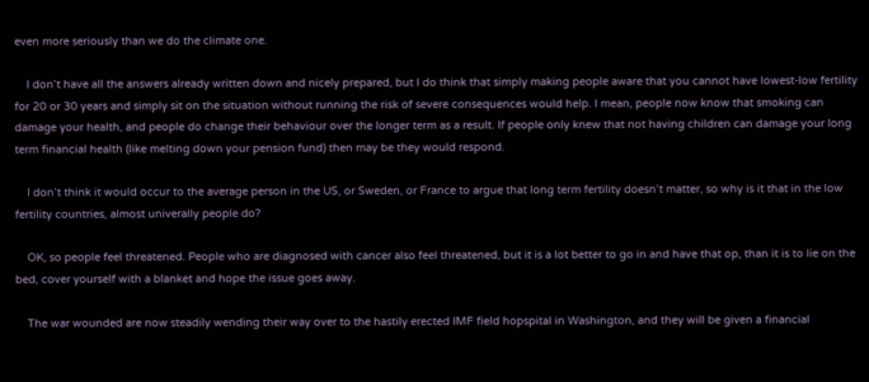even more seriously than we do the climate one.

    I don’t have all the answers already written down and nicely prepared, but I do think that simply making people aware that you cannot have lowest-low fertility for 20 or 30 years and simply sit on the situation without running the risk of severe consequences would help. I mean, people now know that smoking can damage your health, and people do change their behaviour over the longer term as a result. If people only knew that not having children can damage your long term financial health (like melting down your pension fund) then may be they would respond.

    I don’t think it would occur to the average person in the US, or Sweden, or France to argue that long term fertility doesn’t matter, so why is it that in the low fertility countries, almost univerally people do?

    OK, so people feel threatened. People who are diagnosed with cancer also feel threatened, but it is a lot better to go in and have that op, than it is to lie on the bed, cover yourself with a blanket and hope the issue goes away.

    The war wounded are now steadily wending their way over to the hastily erected IMF field hopspital in Washington, and they will be given a financial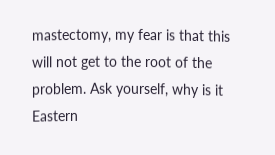mastectomy, my fear is that this will not get to the root of the problem. Ask yourself, why is it Eastern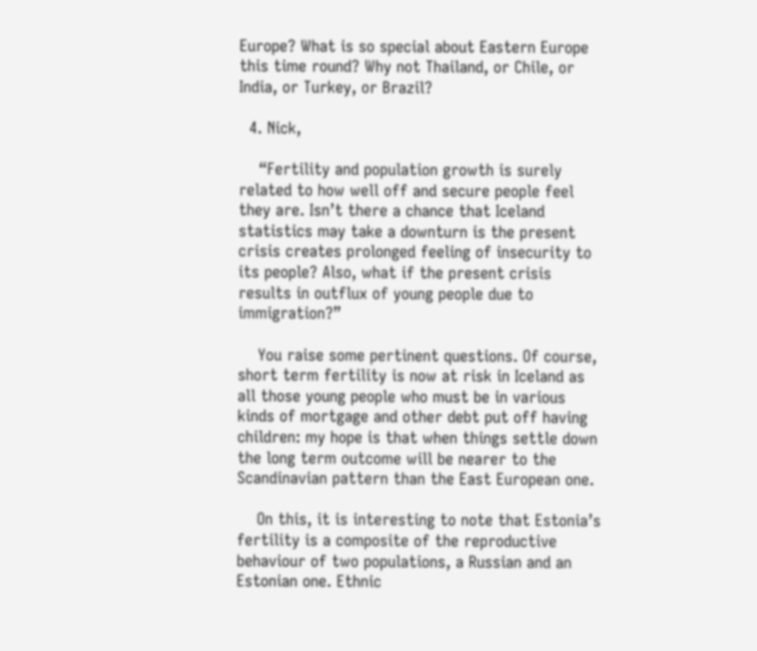Europe? What is so special about Eastern Europe this time round? Why not Thailand, or Chile, or India, or Turkey, or Brazil?

  4. Nick,

    “Fertility and population growth is surely related to how well off and secure people feel they are. Isn’t there a chance that Iceland statistics may take a downturn is the present crisis creates prolonged feeling of insecurity to its people? Also, what if the present crisis results in outflux of young people due to immigration?”

    You raise some pertinent questions. Of course, short term fertility is now at risk in Iceland as all those young people who must be in various kinds of mortgage and other debt put off having children: my hope is that when things settle down the long term outcome will be nearer to the Scandinavian pattern than the East European one.

    On this, it is interesting to note that Estonia’s fertility is a composite of the reproductive behaviour of two populations, a Russian and an Estonian one. Ethnic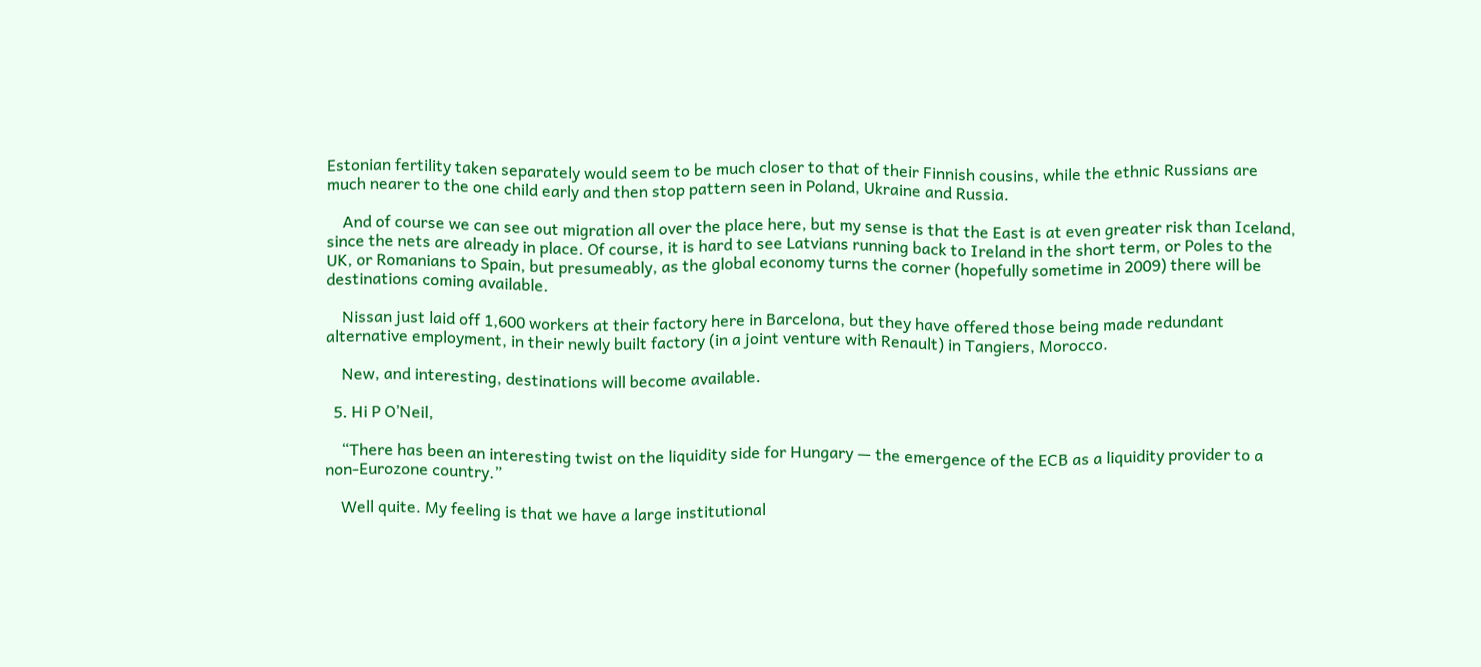Estonian fertility taken separately would seem to be much closer to that of their Finnish cousins, while the ethnic Russians are much nearer to the one child early and then stop pattern seen in Poland, Ukraine and Russia.

    And of course we can see out migration all over the place here, but my sense is that the East is at even greater risk than Iceland, since the nets are already in place. Of course, it is hard to see Latvians running back to Ireland in the short term, or Poles to the UK, or Romanians to Spain, but presumeably, as the global economy turns the corner (hopefully sometime in 2009) there will be destinations coming available.

    Nissan just laid off 1,600 workers at their factory here in Barcelona, but they have offered those being made redundant alternative employment, in their newly built factory (in a joint venture with Renault) in Tangiers, Morocco.

    New, and interesting, destinations will become available.

  5. Hi P O’Neil,

    “There has been an interesting twist on the liquidity side for Hungary — the emergence of the ECB as a liquidity provider to a non-Eurozone country.”

    Well quite. My feeling is that we have a large institutional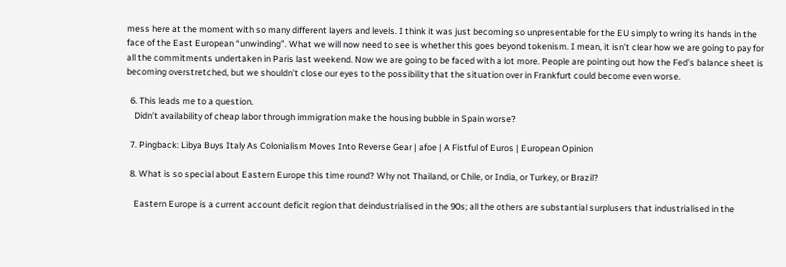mess here at the moment with so many different layers and levels. I think it was just becoming so unpresentable for the EU simply to wring its hands in the face of the East European “unwinding”. What we will now need to see is whether this goes beyond tokenism. I mean, it isn’t clear how we are going to pay for all the commitments undertaken in Paris last weekend. Now we are going to be faced with a lot more. People are pointing out how the Fed’s balance sheet is becoming overstretched, but we shouldn’t close our eyes to the possibility that the situation over in Frankfurt could become even worse.

  6. This leads me to a question.
    Didn’t availability of cheap labor through immigration make the housing bubble in Spain worse?

  7. Pingback: Libya Buys Italy As Colonialism Moves Into Reverse Gear | afoe | A Fistful of Euros | European Opinion

  8. What is so special about Eastern Europe this time round? Why not Thailand, or Chile, or India, or Turkey, or Brazil?

    Eastern Europe is a current account deficit region that deindustrialised in the 90s; all the others are substantial surplusers that industrialised in the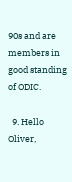90s and are members in good standing of ODIC.

  9. Hello Oliver,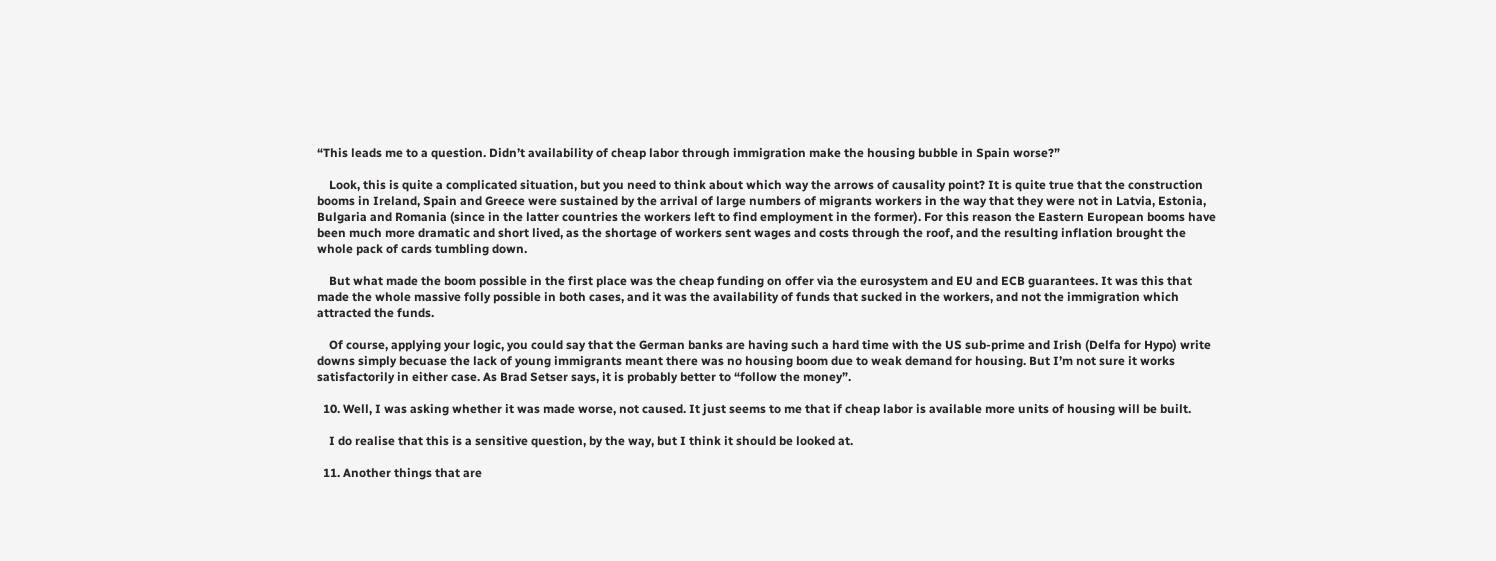“This leads me to a question. Didn’t availability of cheap labor through immigration make the housing bubble in Spain worse?”

    Look, this is quite a complicated situation, but you need to think about which way the arrows of causality point? It is quite true that the construction booms in Ireland, Spain and Greece were sustained by the arrival of large numbers of migrants workers in the way that they were not in Latvia, Estonia, Bulgaria and Romania (since in the latter countries the workers left to find employment in the former). For this reason the Eastern European booms have been much more dramatic and short lived, as the shortage of workers sent wages and costs through the roof, and the resulting inflation brought the whole pack of cards tumbling down.

    But what made the boom possible in the first place was the cheap funding on offer via the eurosystem and EU and ECB guarantees. It was this that made the whole massive folly possible in both cases, and it was the availability of funds that sucked in the workers, and not the immigration which attracted the funds.

    Of course, applying your logic, you could say that the German banks are having such a hard time with the US sub-prime and Irish (Delfa for Hypo) write downs simply becuase the lack of young immigrants meant there was no housing boom due to weak demand for housing. But I’m not sure it works satisfactorily in either case. As Brad Setser says, it is probably better to “follow the money”.

  10. Well, I was asking whether it was made worse, not caused. It just seems to me that if cheap labor is available more units of housing will be built.

    I do realise that this is a sensitive question, by the way, but I think it should be looked at.

  11. Another things that are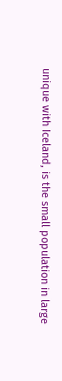unique with Iceland, is the small population in large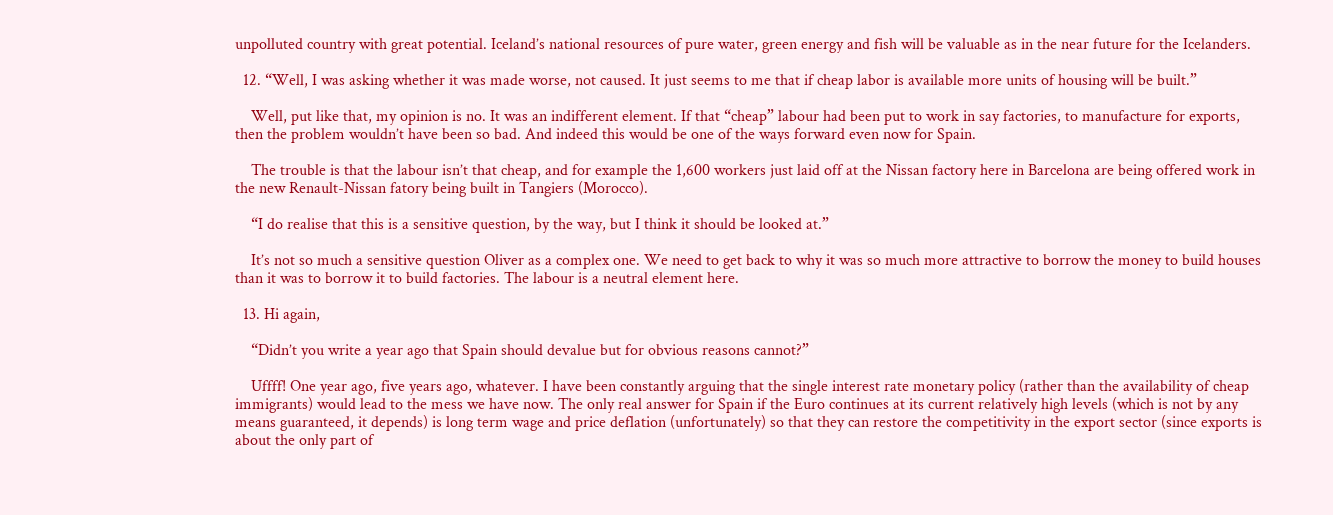unpolluted country with great potential. Iceland’s national resources of pure water, green energy and fish will be valuable as in the near future for the Icelanders.

  12. “Well, I was asking whether it was made worse, not caused. It just seems to me that if cheap labor is available more units of housing will be built.”

    Well, put like that, my opinion is no. It was an indifferent element. If that “cheap” labour had been put to work in say factories, to manufacture for exports, then the problem wouldn’t have been so bad. And indeed this would be one of the ways forward even now for Spain.

    The trouble is that the labour isn’t that cheap, and for example the 1,600 workers just laid off at the Nissan factory here in Barcelona are being offered work in the new Renault-Nissan fatory being built in Tangiers (Morocco).

    “I do realise that this is a sensitive question, by the way, but I think it should be looked at.”

    It’s not so much a sensitive question Oliver as a complex one. We need to get back to why it was so much more attractive to borrow the money to build houses than it was to borrow it to build factories. The labour is a neutral element here.

  13. Hi again,

    “Didn’t you write a year ago that Spain should devalue but for obvious reasons cannot?”

    Uffff! One year ago, five years ago, whatever. I have been constantly arguing that the single interest rate monetary policy (rather than the availability of cheap immigrants) would lead to the mess we have now. The only real answer for Spain if the Euro continues at its current relatively high levels (which is not by any means guaranteed, it depends) is long term wage and price deflation (unfortunately) so that they can restore the competitivity in the export sector (since exports is about the only part of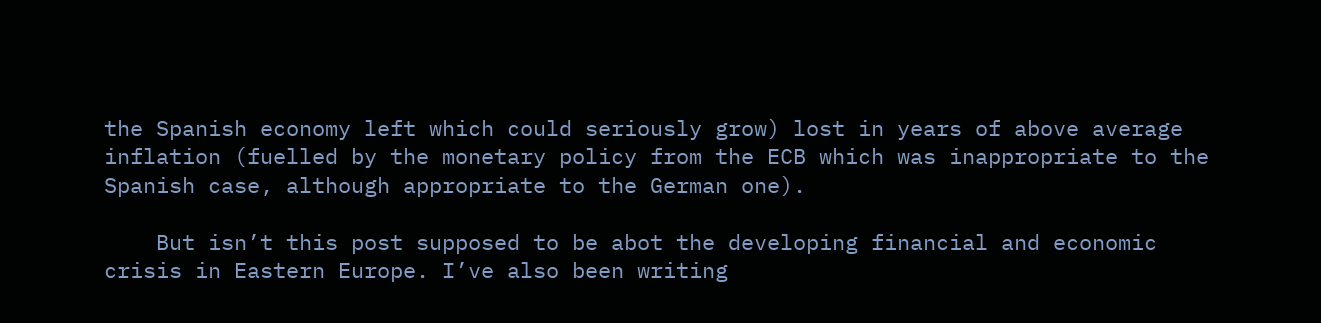the Spanish economy left which could seriously grow) lost in years of above average inflation (fuelled by the monetary policy from the ECB which was inappropriate to the Spanish case, although appropriate to the German one).

    But isn’t this post supposed to be abot the developing financial and economic crisis in Eastern Europe. I’ve also been writing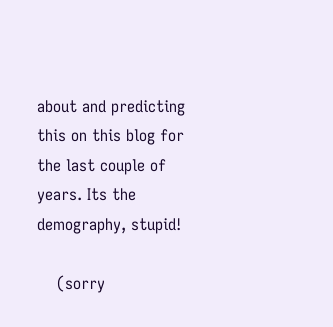about and predicting this on this blog for the last couple of years. Its the demography, stupid!

    (sorry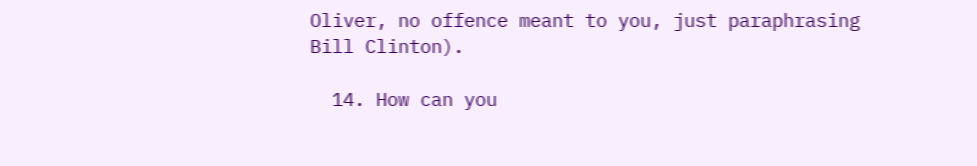Oliver, no offence meant to you, just paraphrasing Bill Clinton).

  14. How can you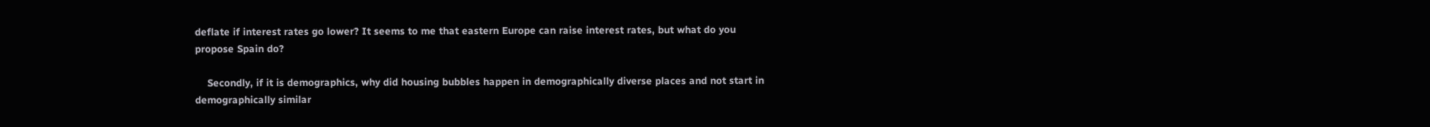deflate if interest rates go lower? It seems to me that eastern Europe can raise interest rates, but what do you propose Spain do?

    Secondly, if it is demographics, why did housing bubbles happen in demographically diverse places and not start in demographically similar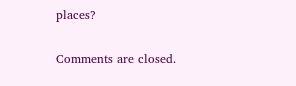places?

Comments are closed.